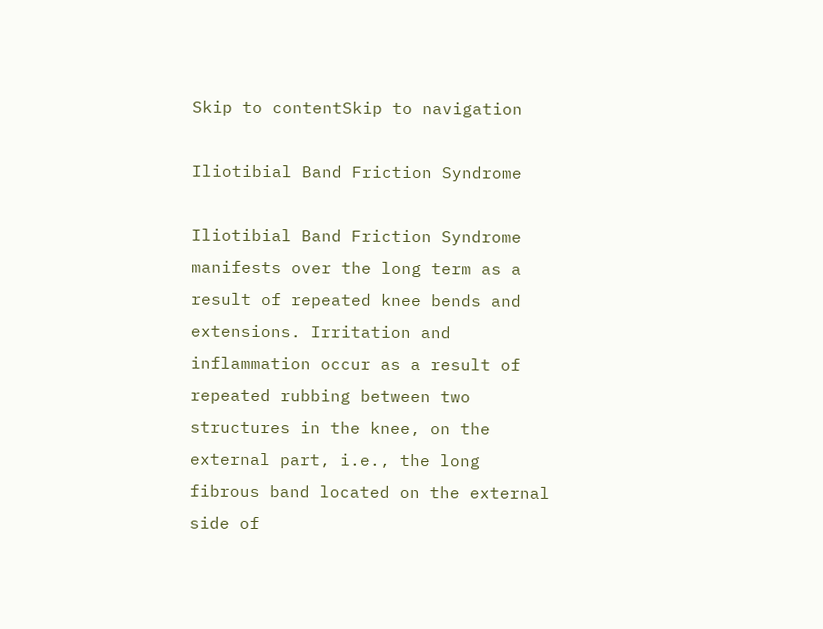Skip to contentSkip to navigation

Iliotibial Band Friction Syndrome

Iliotibial Band Friction Syndrome manifests over the long term as a result of repeated knee bends and extensions. Irritation and inflammation occur as a result of repeated rubbing between two structures in the knee, on the external part, i.e., the long fibrous band located on the external side of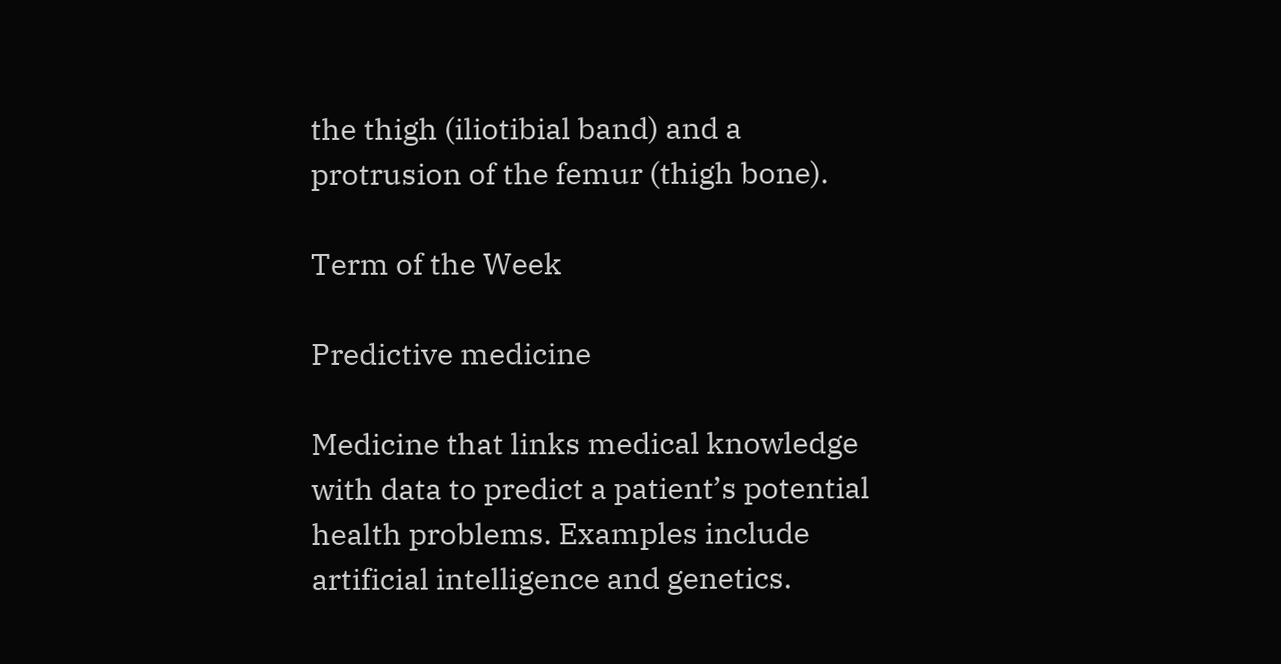the thigh (iliotibial band) and a protrusion of the femur (thigh bone).

Term of the Week

Predictive medicine

Medicine that links medical knowledge with data to predict a patient’s potential health problems. Examples include artificial intelligence and genetics.